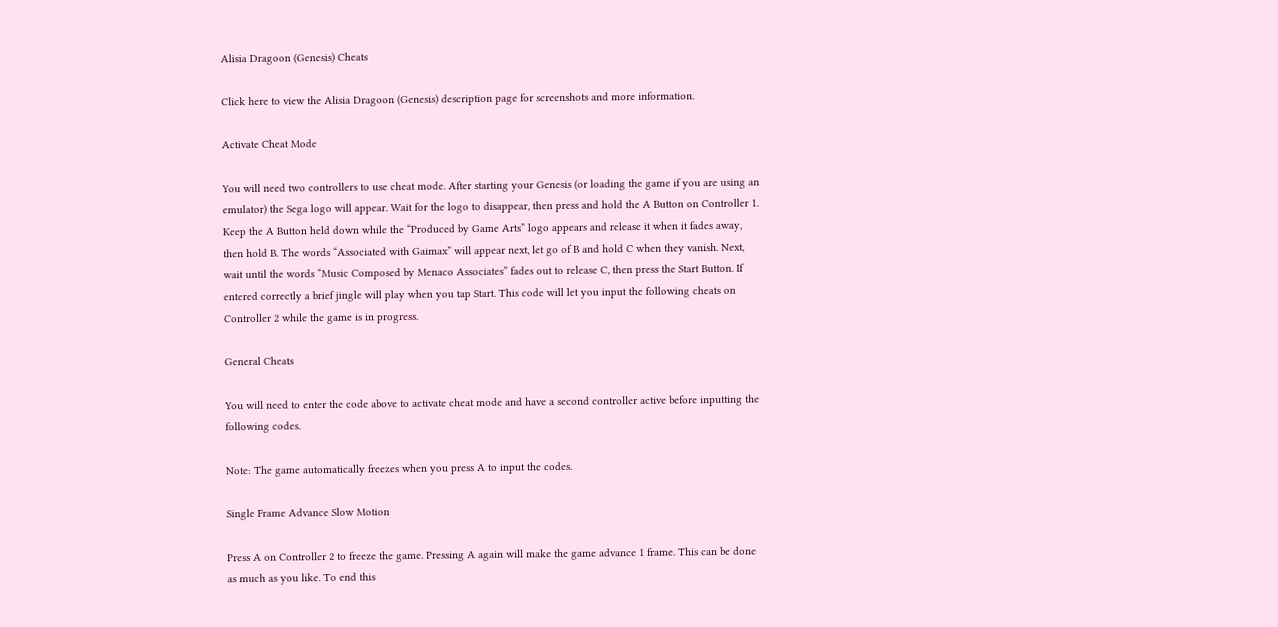Alisia Dragoon (Genesis) Cheats

Click here to view the Alisia Dragoon (Genesis) description page for screenshots and more information.

Activate Cheat Mode

You will need two controllers to use cheat mode. After starting your Genesis (or loading the game if you are using an emulator) the Sega logo will appear. Wait for the logo to disappear, then press and hold the A Button on Controller 1. Keep the A Button held down while the “Produced by Game Arts” logo appears and release it when it fades away, then hold B. The words “Associated with Gaimax” will appear next, let go of B and hold C when they vanish. Next, wait until the words “Music Composed by Menaco Associates” fades out to release C, then press the Start Button. If entered correctly a brief jingle will play when you tap Start. This code will let you input the following cheats on Controller 2 while the game is in progress.

General Cheats

You will need to enter the code above to activate cheat mode and have a second controller active before inputting the following codes.

Note: The game automatically freezes when you press A to input the codes.

Single Frame Advance Slow Motion

Press A on Controller 2 to freeze the game. Pressing A again will make the game advance 1 frame. This can be done as much as you like. To end this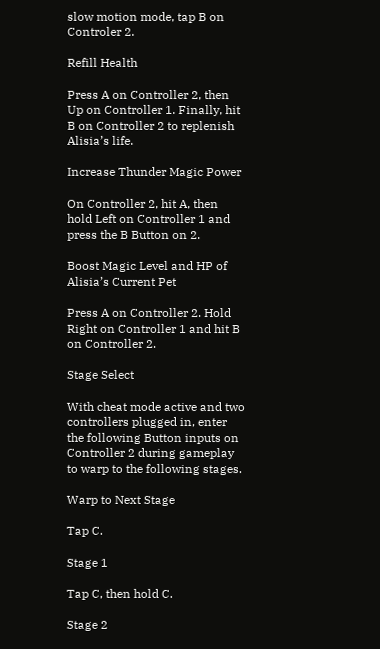slow motion mode, tap B on Controler 2.

Refill Health

Press A on Controller 2, then Up on Controller 1. Finally, hit B on Controller 2 to replenish Alisia’s life.

Increase Thunder Magic Power

On Controller 2, hit A, then hold Left on Controller 1 and press the B Button on 2.

Boost Magic Level and HP of Alisia’s Current Pet

Press A on Controller 2. Hold Right on Controller 1 and hit B on Controller 2.

Stage Select

With cheat mode active and two controllers plugged in, enter the following Button inputs on Controller 2 during gameplay to warp to the following stages.

Warp to Next Stage

Tap C.

Stage 1

Tap C, then hold C.

Stage 2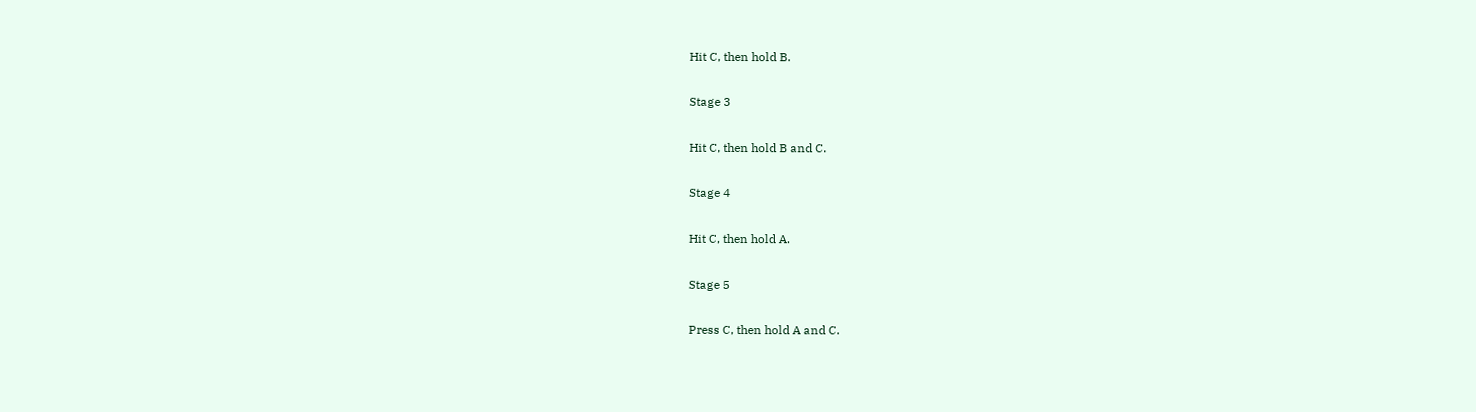Hit C, then hold B.

Stage 3

Hit C, then hold B and C.

Stage 4

Hit C, then hold A.

Stage 5

Press C, then hold A and C.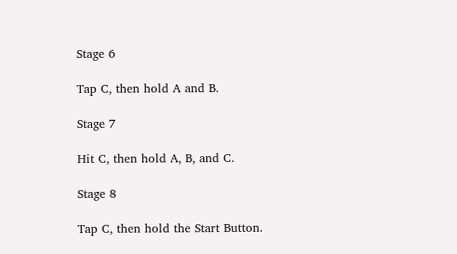Stage 6

Tap C, then hold A and B.

Stage 7

Hit C, then hold A, B, and C.

Stage 8

Tap C, then hold the Start Button.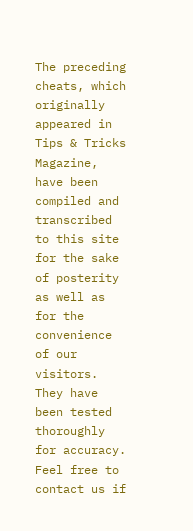The preceding cheats, which originally appeared in Tips & Tricks Magazine, have been compiled and transcribed to this site for the sake of posterity as well as for the convenience of our visitors. They have been tested thoroughly for accuracy. Feel free to contact us if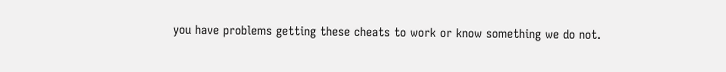you have problems getting these cheats to work or know something we do not.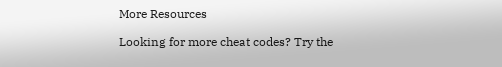More Resources

Looking for more cheat codes? Try the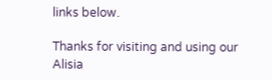links below.

Thanks for visiting and using our Alisia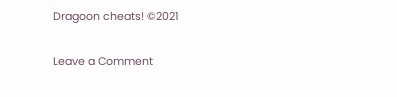Dragoon cheats! ©2021

Leave a Comment